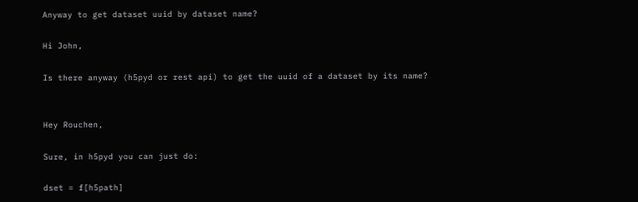Anyway to get dataset uuid by dataset name?

Hi John,

Is there anyway (h5pyd or rest api) to get the uuid of a dataset by its name?


Hey Rouchen,

Sure, in h5pyd you can just do:

dset = f[h5path]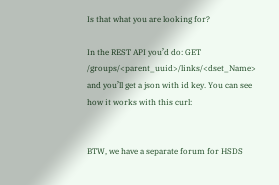Is that what you are looking for?

In the REST API you’d do: GET /groups/<parent_uuid>/links/<dset_Name>
and you’ll get a json with id key. You can see how it works with this curl:


BTW, we have a separate forum for HSDS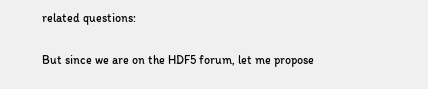related questions:

But since we are on the HDF5 forum, let me propose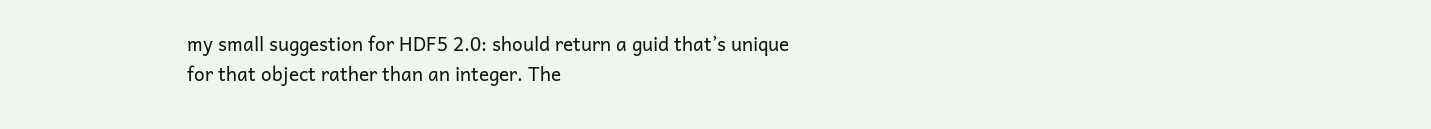my small suggestion for HDF5 2.0: should return a guid that’s unique for that object rather than an integer. The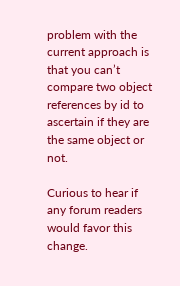problem with the current approach is that you can’t compare two object references by id to ascertain if they are the same object or not.

Curious to hear if any forum readers would favor this change.